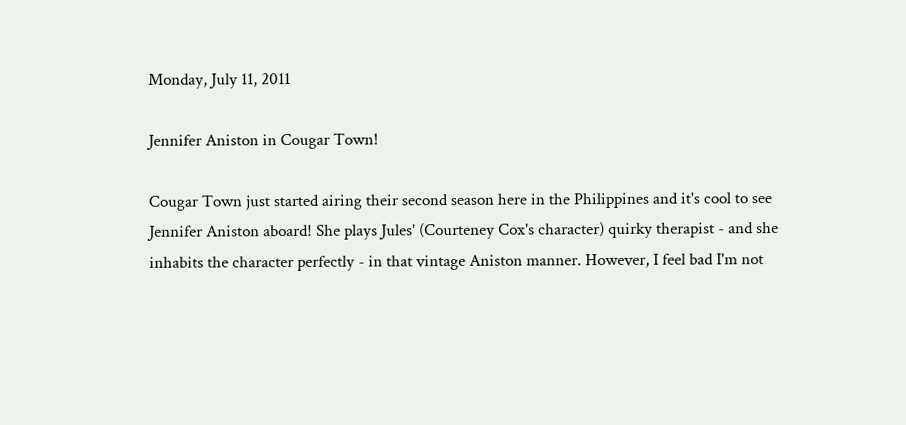Monday, July 11, 2011

Jennifer Aniston in Cougar Town!

Cougar Town just started airing their second season here in the Philippines and it's cool to see Jennifer Aniston aboard! She plays Jules' (Courteney Cox's character) quirky therapist - and she inhabits the character perfectly - in that vintage Aniston manner. However, I feel bad I'm not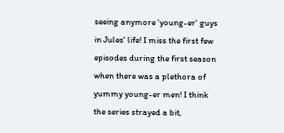seeing anymore 'young-er' guys in Jules' life! I miss the first few episodes during the first season when there was a plethora of yummy young-er men! I think the series strayed a bit,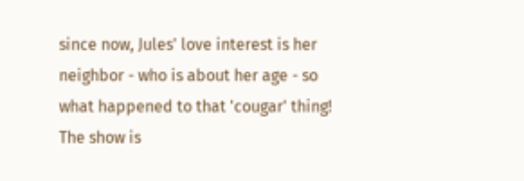since now, Jules' love interest is her neighbor - who is about her age - so what happened to that 'cougar' thing! The show is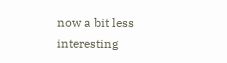now a bit less interesting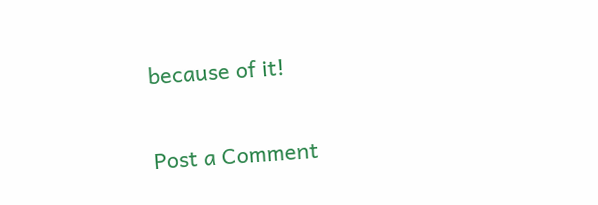because of it!


Post a Comment